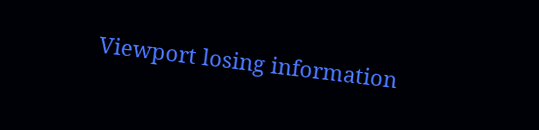Viewport losing information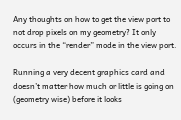Any thoughts on how to get the view port to not drop pixels on my geometry? It only occurs in the “render” mode in the view port.

Running a very decent graphics card and doesn’t matter how much or little is going on (geometry wise) before it looks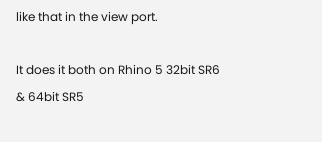like that in the view port.

It does it both on Rhino 5 32bit SR6 & 64bit SR5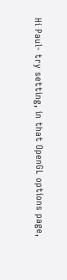Hi Paul- try setting, in that OpenGL options page,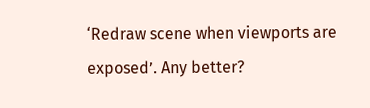‘Redraw scene when viewports are exposed’. Any better?